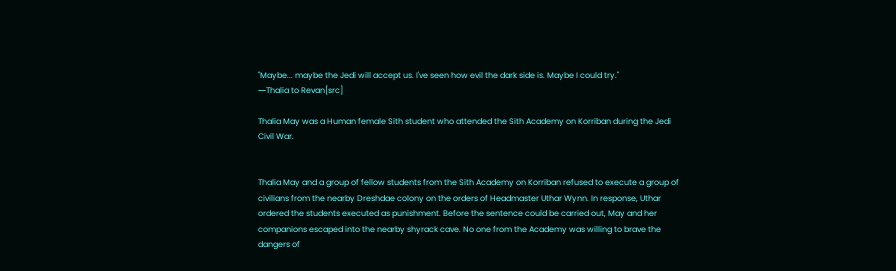"Maybe... maybe the Jedi will accept us. I've seen how evil the dark side is. Maybe I could try."
―Thalia to Revan[src]

Thalia May was a Human female Sith student who attended the Sith Academy on Korriban during the Jedi Civil War.


Thalia May and a group of fellow students from the Sith Academy on Korriban refused to execute a group of civilians from the nearby Dreshdae colony on the orders of Headmaster Uthar Wynn. In response, Uthar ordered the students executed as punishment. Before the sentence could be carried out, May and her companions escaped into the nearby shyrack cave. No one from the Academy was willing to brave the dangers of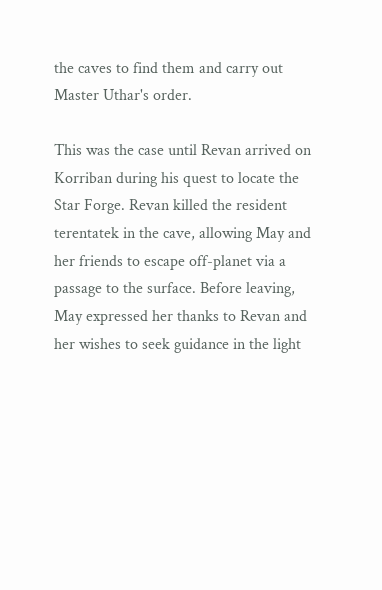the caves to find them and carry out Master Uthar's order.

This was the case until Revan arrived on Korriban during his quest to locate the Star Forge. Revan killed the resident terentatek in the cave, allowing May and her friends to escape off-planet via a passage to the surface. Before leaving, May expressed her thanks to Revan and her wishes to seek guidance in the light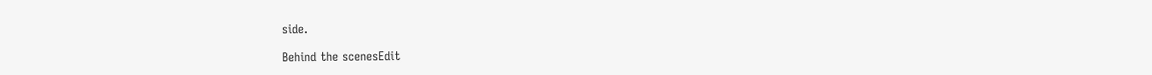side.

Behind the scenesEdit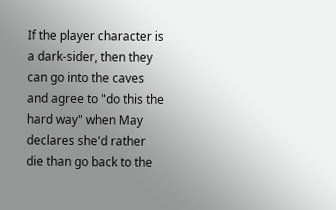If the player character is a dark-sider, then they can go into the caves and agree to "do this the hard way" when May declares she'd rather die than go back to the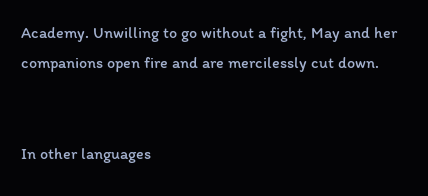Academy. Unwilling to go without a fight, May and her companions open fire and are mercilessly cut down.


In other languages